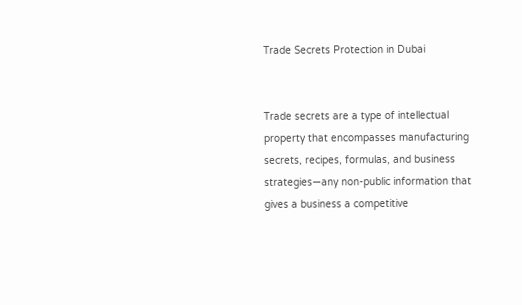Trade Secrets Protection in Dubai


Trade secrets are a type of intellectual property that encompasses manufacturing secrets, recipes, formulas, and business strategies—any non-public information that gives a business a competitive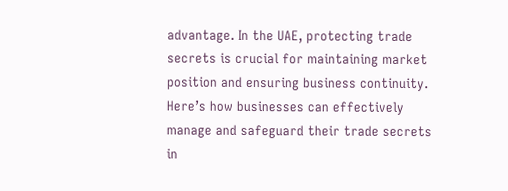advantage. In the UAE, protecting trade secrets is crucial for maintaining market position and ensuring business continuity. Here’s how businesses can effectively manage and safeguard their trade secrets in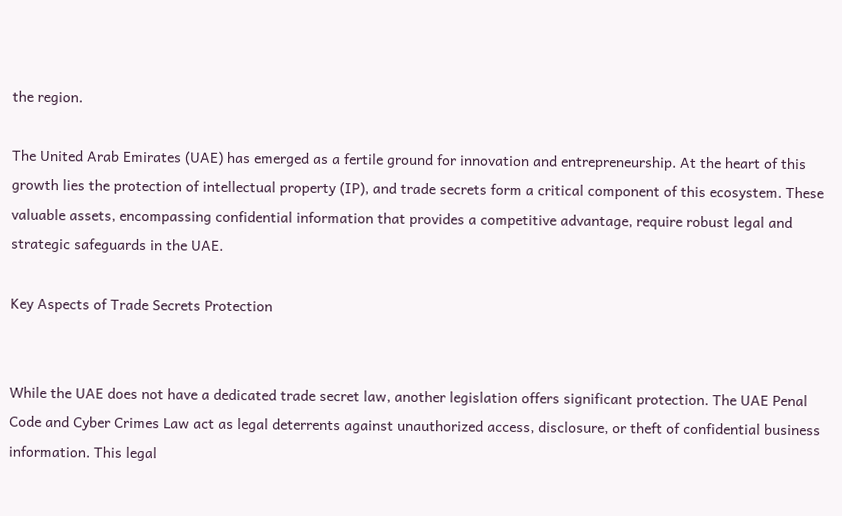the region.

The United Arab Emirates (UAE) has emerged as a fertile ground for innovation and entrepreneurship. At the heart of this growth lies the protection of intellectual property (IP), and trade secrets form a critical component of this ecosystem. These valuable assets, encompassing confidential information that provides a competitive advantage, require robust legal and strategic safeguards in the UAE.

Key Aspects of Trade Secrets Protection


While the UAE does not have a dedicated trade secret law, another legislation offers significant protection. The UAE Penal Code and Cyber Crimes Law act as legal deterrents against unauthorized access, disclosure, or theft of confidential business information. This legal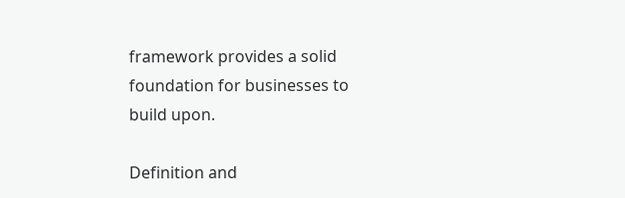framework provides a solid foundation for businesses to build upon.

Definition and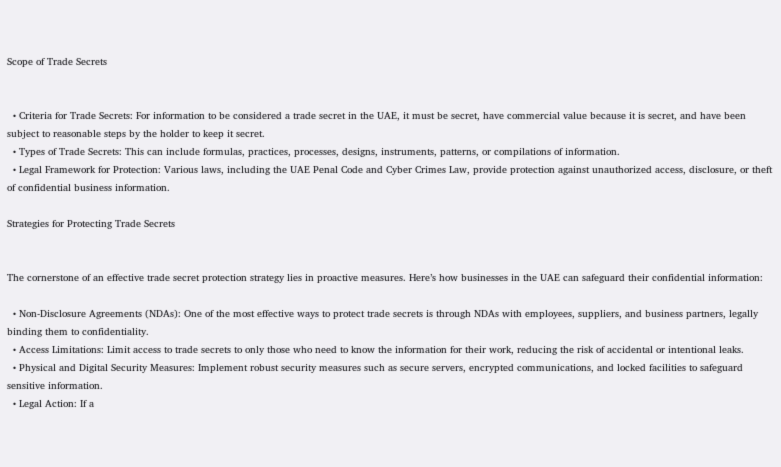Scope of Trade Secrets


  • Criteria for Trade Secrets: For information to be considered a trade secret in the UAE, it must be secret, have commercial value because it is secret, and have been subject to reasonable steps by the holder to keep it secret.
  • Types of Trade Secrets: This can include formulas, practices, processes, designs, instruments, patterns, or compilations of information.
  • Legal Framework for Protection: Various laws, including the UAE Penal Code and Cyber Crimes Law, provide protection against unauthorized access, disclosure, or theft of confidential business information.

Strategies for Protecting Trade Secrets


The cornerstone of an effective trade secret protection strategy lies in proactive measures. Here’s how businesses in the UAE can safeguard their confidential information:

  • Non-Disclosure Agreements (NDAs): One of the most effective ways to protect trade secrets is through NDAs with employees, suppliers, and business partners, legally binding them to confidentiality.
  • Access Limitations: Limit access to trade secrets to only those who need to know the information for their work, reducing the risk of accidental or intentional leaks.
  • Physical and Digital Security Measures: Implement robust security measures such as secure servers, encrypted communications, and locked facilities to safeguard sensitive information.
  • Legal Action: If a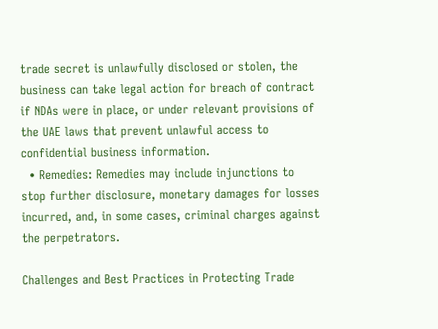trade secret is unlawfully disclosed or stolen, the business can take legal action for breach of contract if NDAs were in place, or under relevant provisions of the UAE laws that prevent unlawful access to confidential business information.
  • Remedies: Remedies may include injunctions to stop further disclosure, monetary damages for losses incurred, and, in some cases, criminal charges against the perpetrators.

Challenges and Best Practices in Protecting Trade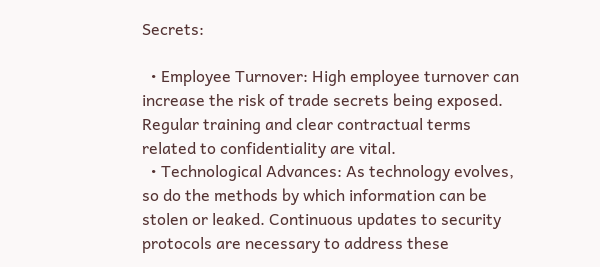Secrets:

  • Employee Turnover: High employee turnover can increase the risk of trade secrets being exposed. Regular training and clear contractual terms related to confidentiality are vital.
  • Technological Advances: As technology evolves, so do the methods by which information can be stolen or leaked. Continuous updates to security protocols are necessary to address these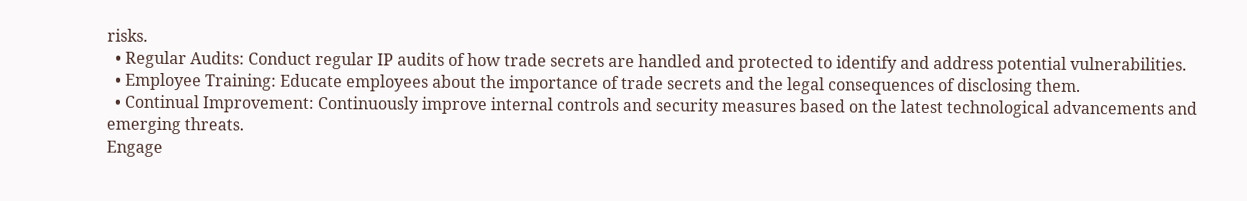risks.
  • Regular Audits: Conduct regular IP audits of how trade secrets are handled and protected to identify and address potential vulnerabilities.
  • Employee Training: Educate employees about the importance of trade secrets and the legal consequences of disclosing them.
  • Continual Improvement: Continuously improve internal controls and security measures based on the latest technological advancements and emerging threats.
Engage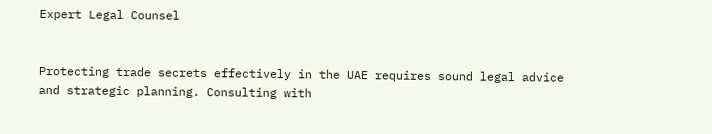Expert Legal Counsel


Protecting trade secrets effectively in the UAE requires sound legal advice and strategic planning. Consulting with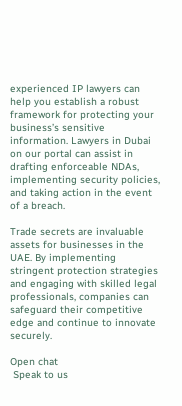experienced IP lawyers can help you establish a robust framework for protecting your business’s sensitive information. Lawyers in Dubai on our portal can assist in drafting enforceable NDAs, implementing security policies, and taking action in the event of a breach.

Trade secrets are invaluable assets for businesses in the UAE. By implementing stringent protection strategies and engaging with skilled legal professionals, companies can safeguard their competitive edge and continue to innovate securely.

Open chat
 Speak to us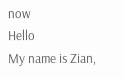now
Hello
My name is Zian,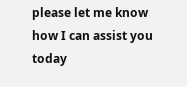please let me know how I can assist you today